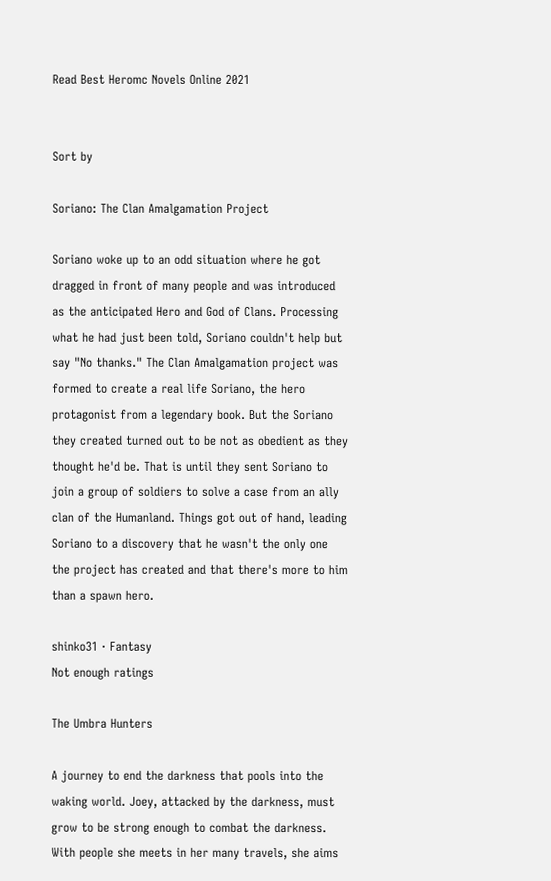Read Best Heromc Novels Online 2021


Sort by

Soriano: The Clan Amalgamation Project

Soriano woke up to an odd situation where he got dragged in front of many people and was introduced as the anticipated Hero and God of Clans. Processing what he had just been told, Soriano couldn't help but say "No thanks." The Clan Amalgamation project was formed to create a real life Soriano, the hero protagonist from a legendary book. But the Soriano they created turned out to be not as obedient as they thought he'd be. That is until they sent Soriano to join a group of soldiers to solve a case from an ally clan of the Humanland. Things got out of hand, leading Soriano to a discovery that he wasn't the only one the project has created and that there's more to him than a spawn hero.

shinko31 · Fantasy
Not enough ratings

The Umbra Hunters

A journey to end the darkness that pools into the waking world. Joey, attacked by the darkness, must grow to be strong enough to combat the darkness. With people she meets in her many travels, she aims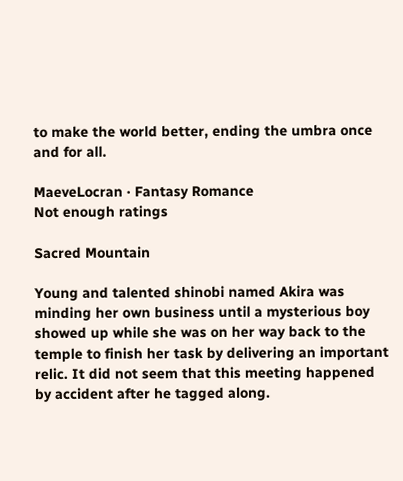to make the world better, ending the umbra once and for all.

MaeveLocran · Fantasy Romance
Not enough ratings

Sacred Mountain

Young and talented shinobi named Akira was minding her own business until a mysterious boy showed up while she was on her way back to the temple to finish her task by delivering an important relic. It did not seem that this meeting happened by accident after he tagged along.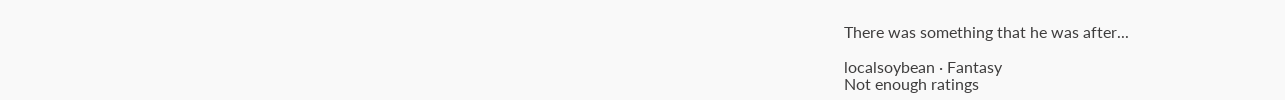There was something that he was after...

localsoybean · Fantasy
Not enough ratings